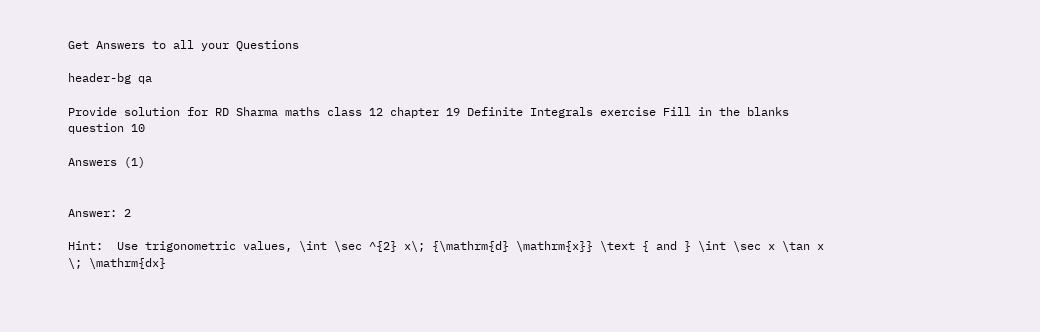Get Answers to all your Questions

header-bg qa

Provide solution for RD Sharma maths class 12 chapter 19 Definite Integrals exercise Fill in the blanks question 10

Answers (1)


Answer: 2

Hint:  Use trigonometric values, \int \sec ^{2} x\; {\mathrm{d} \mathrm{x}} \text { and } \int \sec x \tan x \; \mathrm{dx}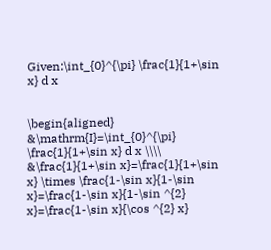Given:\int_{0}^{\pi} \frac{1}{1+\sin x} d x


\begin{aligned} &\mathrm{I}=\int_{0}^{\pi} \frac{1}{1+\sin x} d x \\\\ &\frac{1}{1+\sin x}=\frac{1}{1+\sin x} \times \frac{1-\sin x}{1-\sin x}=\frac{1-\sin x}{1-\sin ^{2} x}=\frac{1-\sin x}{\cos ^{2} x}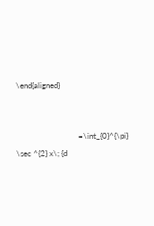\end{aligned}


                               =\int_{0}^{\pi} \sec ^{2} x\; {d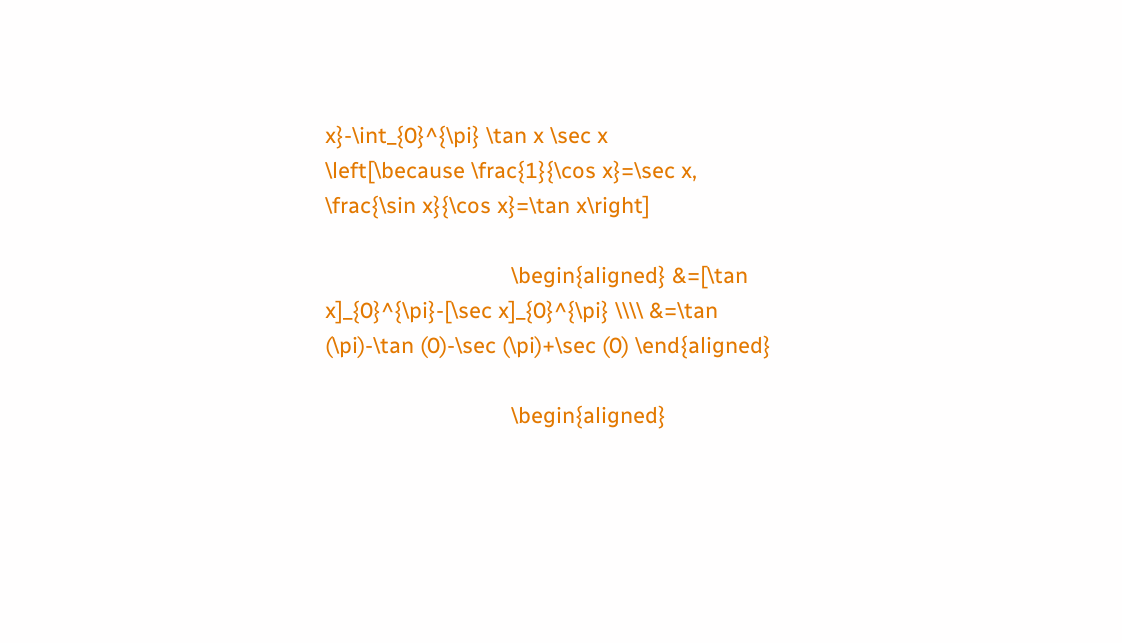x}-\int_{0}^{\pi} \tan x \sec x                \left[\because \frac{1}{\cos x}=\sec x, \frac{\sin x}{\cos x}=\tan x\right]

                               \begin{aligned} &=[\tan x]_{0}^{\pi}-[\sec x]_{0}^{\pi} \\\\ &=\tan (\pi)-\tan (0)-\sec (\pi)+\sec (0) \end{aligned}

                               \begin{aligned}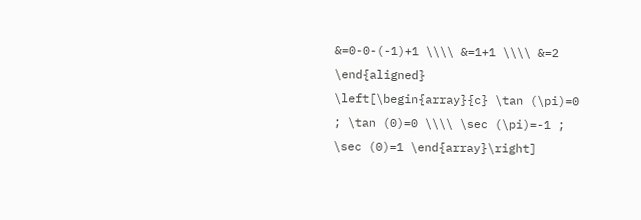&=0-0-(-1)+1 \\\\ &=1+1 \\\\ &=2 \end{aligned}                                        \left[\begin{array}{c} \tan (\pi)=0 ; \tan (0)=0 \\\\ \sec (\pi)=-1 ; \sec (0)=1 \end{array}\right]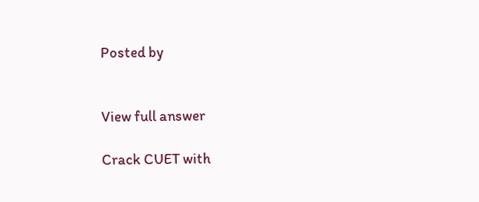Posted by


View full answer

Crack CUET with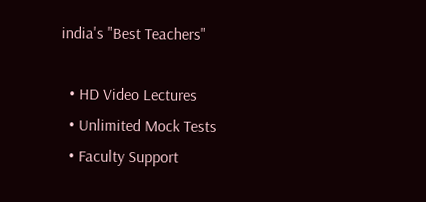india's "Best Teachers"

  • HD Video Lectures
  • Unlimited Mock Tests
  • Faculty Support